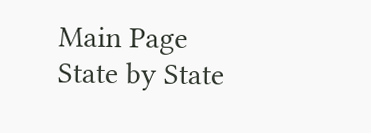Main Page State by State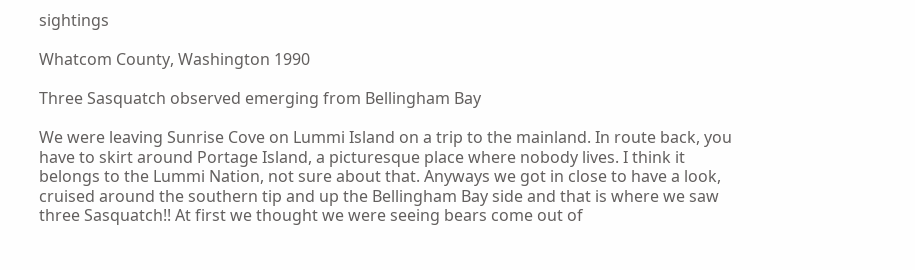sightings

Whatcom County, Washington 1990

Three Sasquatch observed emerging from Bellingham Bay

We were leaving Sunrise Cove on Lummi Island on a trip to the mainland. In route back, you have to skirt around Portage Island, a picturesque place where nobody lives. I think it belongs to the Lummi Nation, not sure about that. Anyways we got in close to have a look, cruised around the southern tip and up the Bellingham Bay side and that is where we saw three Sasquatch!! At first we thought we were seeing bears come out of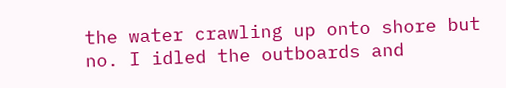the water crawling up onto shore but no. I idled the outboards and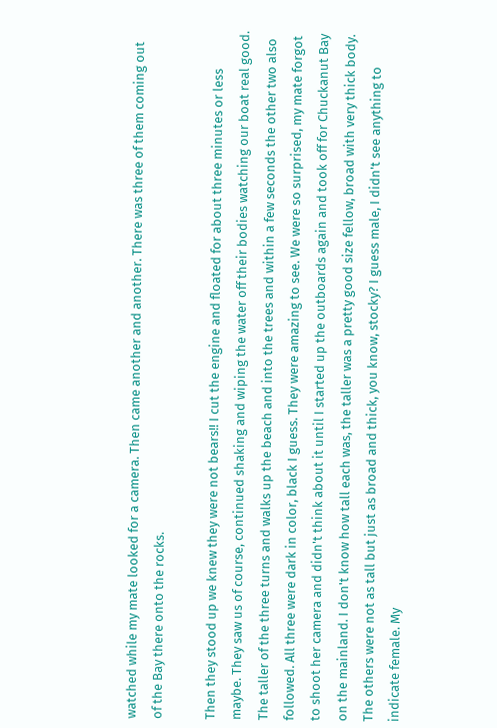watched while my mate looked for a camera. Then came another and another. There was three of them coming out of the Bay there onto the rocks.

Then they stood up we knew they were not bears!! I cut the engine and floated for about three minutes or less maybe. They saw us of course, continued shaking and wiping the water off their bodies watching our boat real good. The taller of the three turns and walks up the beach and into the trees and within a few seconds the other two also followed. All three were dark in color, black I guess. They were amazing to see. We were so surprised, my mate forgot to shoot her camera and didn't think about it until I started up the outboards again and took off for Chuckanut Bay on the mainland. I don't know how tall each was, the taller was a pretty good size fellow, broad with very thick body. The others were not as tall but just as broad and thick, you know, stocky? I guess male, I didn't see anything to indicate female. My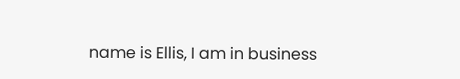name is Ellis, I am in business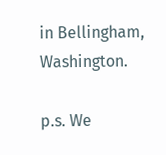in Bellingham, Washington.

p.s. We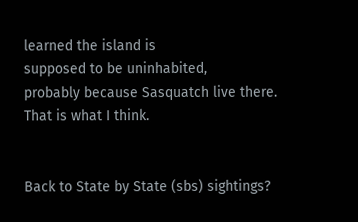learned the island is
supposed to be uninhabited,
probably because Sasquatch live there.
That is what I think.


Back to State by State (sbs) sightings?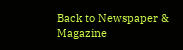Back to Newspaper & Magazine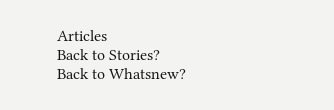Articles
Back to Stories?
Back to Whatsnew?